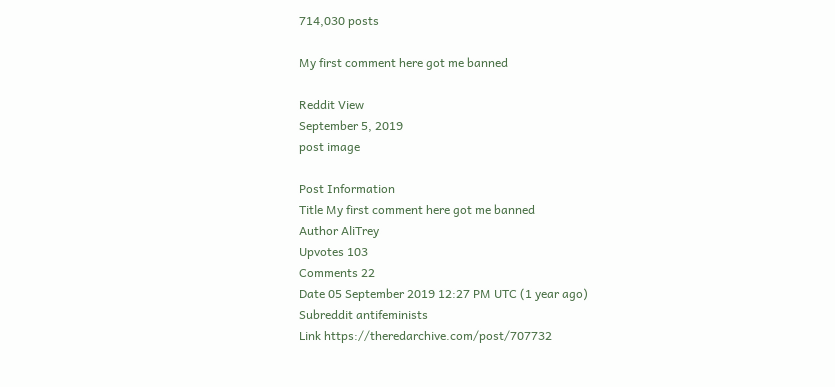714,030 posts

My first comment here got me banned

Reddit View
September 5, 2019
post image

Post Information
Title My first comment here got me banned
Author AliTrey
Upvotes 103
Comments 22
Date 05 September 2019 12:27 PM UTC (1 year ago)
Subreddit antifeminists
Link https://theredarchive.com/post/707732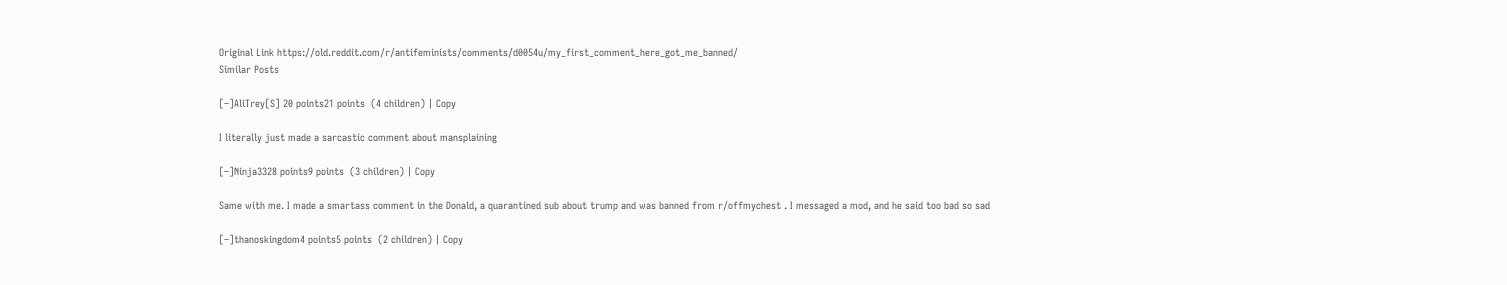Original Link https://old.reddit.com/r/antifeminists/comments/d0054u/my_first_comment_here_got_me_banned/
Similar Posts

[–]AliTrey[S] 20 points21 points  (4 children) | Copy

I literally just made a sarcastic comment about mansplaining

[–]Ninja3328 points9 points  (3 children) | Copy

Same with me. I made a smartass comment in the Donald, a quarantined sub about trump and was banned from r/offmychest . I messaged a mod, and he said too bad so sad

[–]thanoskingdom4 points5 points  (2 children) | Copy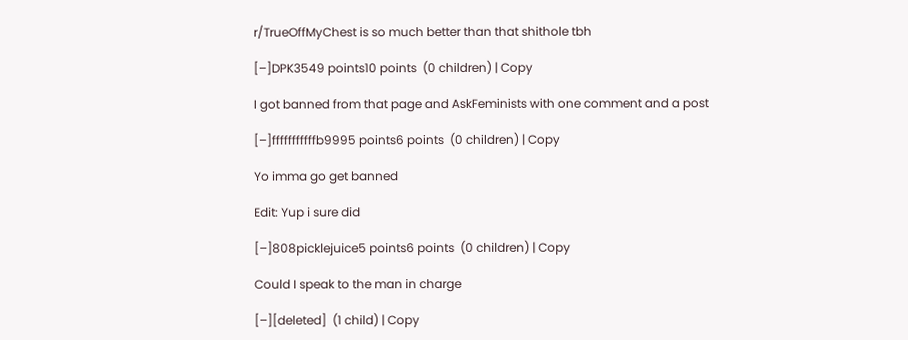r/TrueOffMyChest is so much better than that shithole tbh

[–]DPK3549 points10 points  (0 children) | Copy

I got banned from that page and AskFeminists with one comment and a post

[–]fffffffffffb9995 points6 points  (0 children) | Copy

Yo imma go get banned

Edit: Yup i sure did

[–]808picklejuice5 points6 points  (0 children) | Copy

Could I speak to the man in charge

[–][deleted]  (1 child) | Copy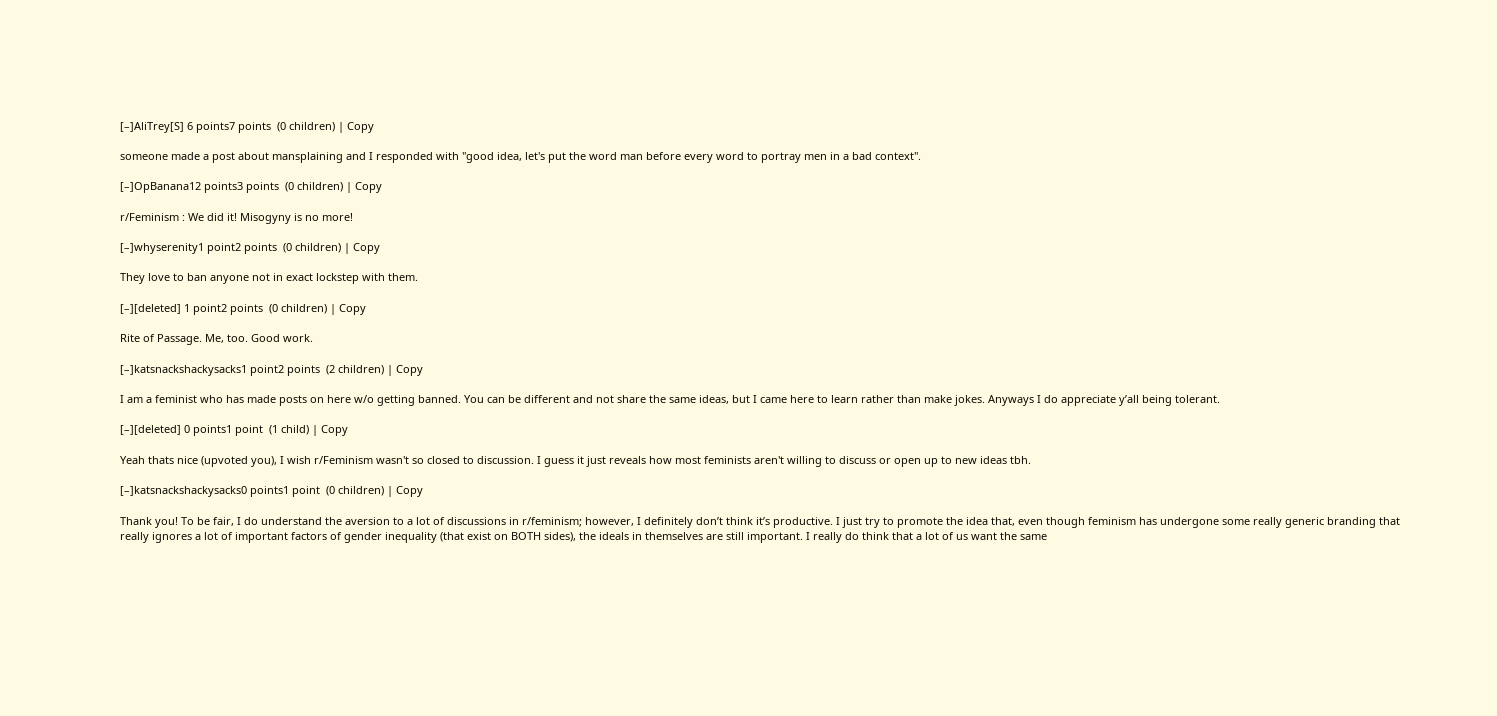[–]AliTrey[S] 6 points7 points  (0 children) | Copy

someone made a post about mansplaining and I responded with "good idea, let's put the word man before every word to portray men in a bad context".

[–]OpBanana12 points3 points  (0 children) | Copy

r/Feminism : We did it! Misogyny is no more!

[–]whyserenity1 point2 points  (0 children) | Copy

They love to ban anyone not in exact lockstep with them.

[–][deleted] 1 point2 points  (0 children) | Copy

Rite of Passage. Me, too. Good work.

[–]katsnackshackysacks1 point2 points  (2 children) | Copy

I am a feminist who has made posts on here w/o getting banned. You can be different and not share the same ideas, but I came here to learn rather than make jokes. Anyways I do appreciate y’all being tolerant.

[–][deleted] 0 points1 point  (1 child) | Copy

Yeah thats nice (upvoted you), I wish r/Feminism wasn't so closed to discussion. I guess it just reveals how most feminists aren't willing to discuss or open up to new ideas tbh.

[–]katsnackshackysacks0 points1 point  (0 children) | Copy

Thank you! To be fair, I do understand the aversion to a lot of discussions in r/feminism; however, I definitely don’t think it’s productive. I just try to promote the idea that, even though feminism has undergone some really generic branding that really ignores a lot of important factors of gender inequality (that exist on BOTH sides), the ideals in themselves are still important. I really do think that a lot of us want the same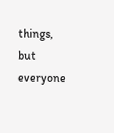things, but everyone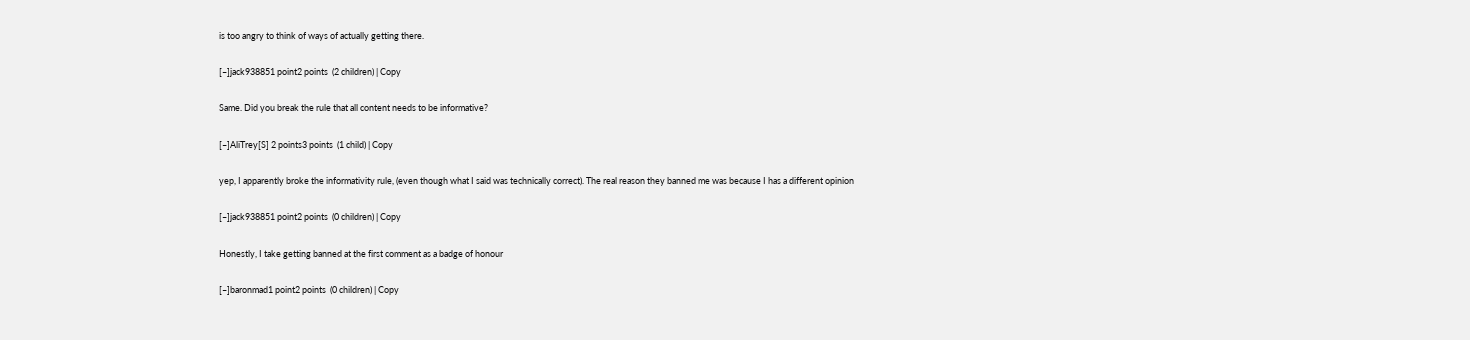is too angry to think of ways of actually getting there.

[–]jack938851 point2 points  (2 children) | Copy

Same. Did you break the rule that all content needs to be informative?

[–]AliTrey[S] 2 points3 points  (1 child) | Copy

yep, I apparently broke the informativity rule, (even though what I said was technically correct). The real reason they banned me was because I has a different opinion

[–]jack938851 point2 points  (0 children) | Copy

Honestly, I take getting banned at the first comment as a badge of honour

[–]baronmad1 point2 points  (0 children) | Copy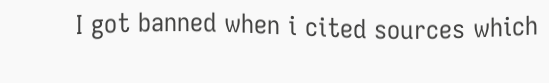I got banned when i cited sources which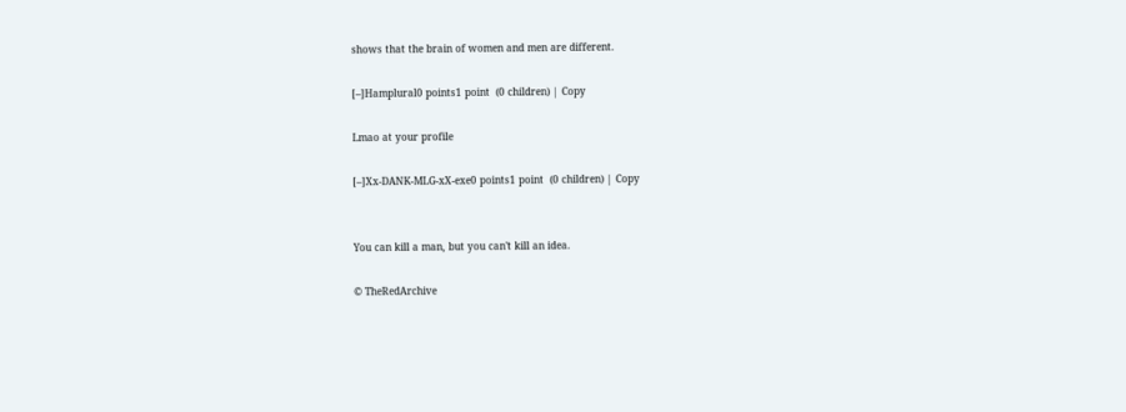shows that the brain of women and men are different.

[–]Hamplural0 points1 point  (0 children) | Copy

Lmao at your profile

[–]Xx-DANK-MLG-xX-exe0 points1 point  (0 children) | Copy


You can kill a man, but you can't kill an idea.

© TheRedArchive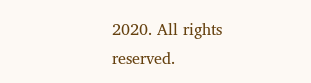2020. All rights reserved.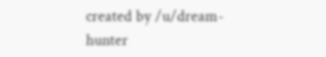created by /u/dream-hunter